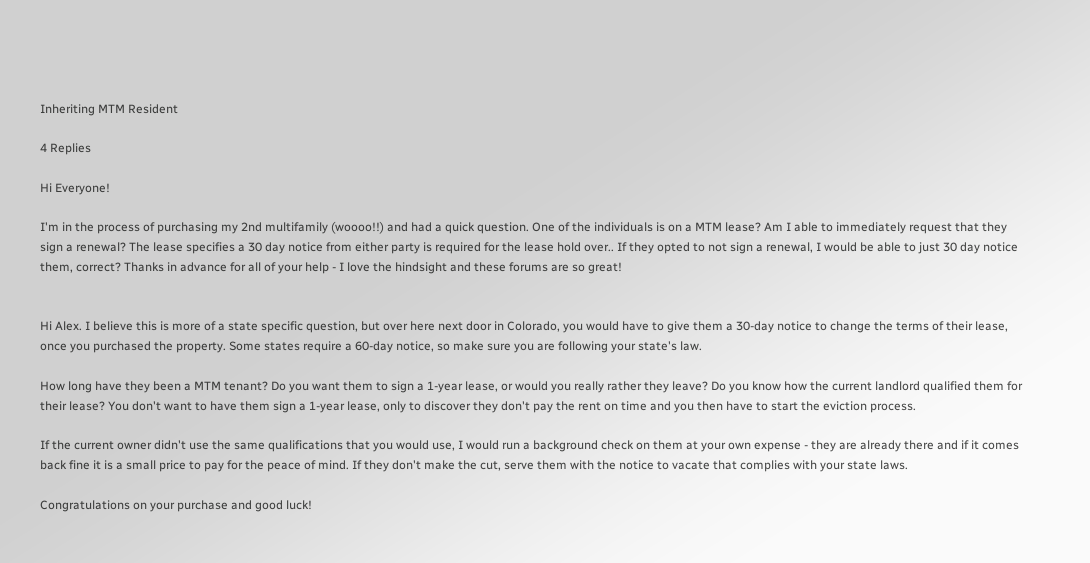Inheriting MTM Resident

4 Replies

Hi Everyone!

I'm in the process of purchasing my 2nd multifamily (woooo!!) and had a quick question. One of the individuals is on a MTM lease? Am I able to immediately request that they sign a renewal? The lease specifies a 30 day notice from either party is required for the lease hold over.. If they opted to not sign a renewal, I would be able to just 30 day notice them, correct? Thanks in advance for all of your help - I love the hindsight and these forums are so great!


Hi Alex. I believe this is more of a state specific question, but over here next door in Colorado, you would have to give them a 30-day notice to change the terms of their lease, once you purchased the property. Some states require a 60-day notice, so make sure you are following your state's law.

How long have they been a MTM tenant? Do you want them to sign a 1-year lease, or would you really rather they leave? Do you know how the current landlord qualified them for their lease? You don't want to have them sign a 1-year lease, only to discover they don't pay the rent on time and you then have to start the eviction process.

If the current owner didn't use the same qualifications that you would use, I would run a background check on them at your own expense - they are already there and if it comes back fine it is a small price to pay for the peace of mind. If they don't make the cut, serve them with the notice to vacate that complies with your state laws.

Congratulations on your purchase and good luck!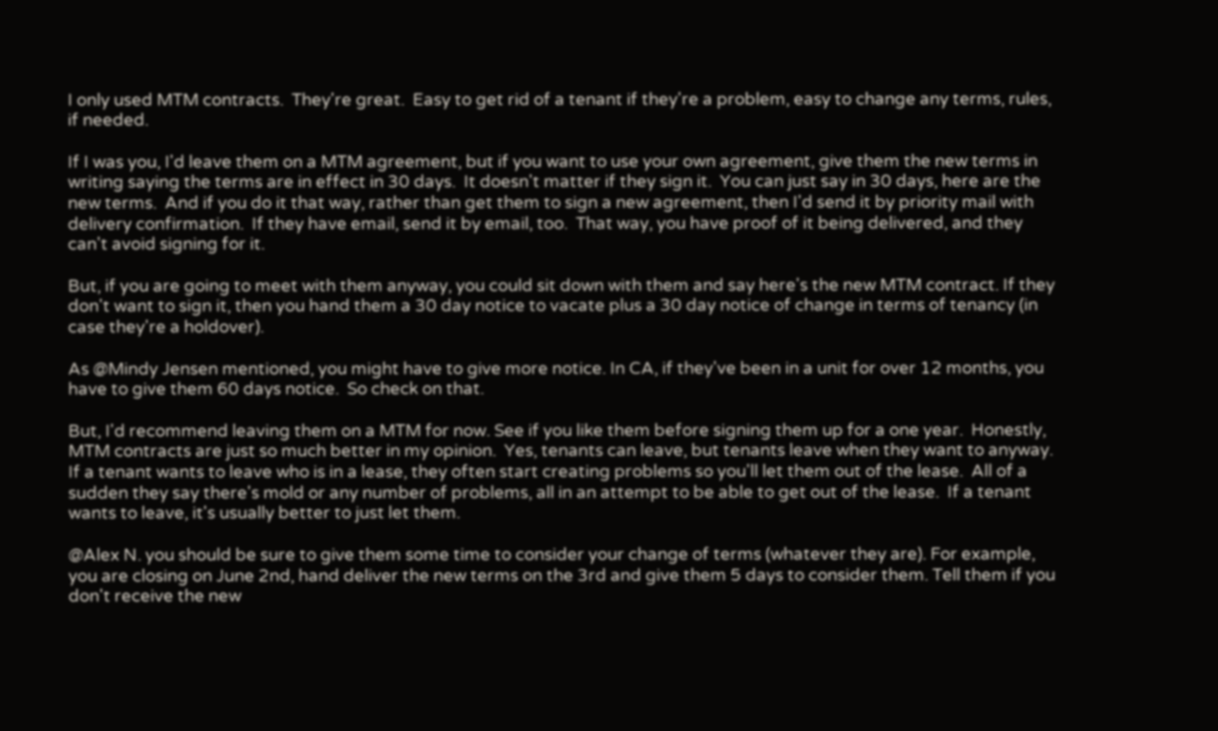I only used MTM contracts.  They're great.  Easy to get rid of a tenant if they're a problem, easy to change any terms, rules, if needed.

If I was you, I'd leave them on a MTM agreement, but if you want to use your own agreement, give them the new terms in writing saying the terms are in effect in 30 days.  It doesn't matter if they sign it.  You can just say in 30 days, here are the new terms.  And if you do it that way, rather than get them to sign a new agreement, then I'd send it by priority mail with delivery confirmation.  If they have email, send it by email, too.  That way, you have proof of it being delivered, and they can't avoid signing for it.

But, if you are going to meet with them anyway, you could sit down with them and say here's the new MTM contract. If they don't want to sign it, then you hand them a 30 day notice to vacate plus a 30 day notice of change in terms of tenancy (in case they're a holdover).

As @Mindy Jensen mentioned, you might have to give more notice. In CA, if they've been in a unit for over 12 months, you have to give them 60 days notice.  So check on that.

But, I'd recommend leaving them on a MTM for now. See if you like them before signing them up for a one year.  Honestly, MTM contracts are just so much better in my opinion.  Yes, tenants can leave, but tenants leave when they want to anyway.  If a tenant wants to leave who is in a lease, they often start creating problems so you'll let them out of the lease.  All of a sudden they say there's mold or any number of problems, all in an attempt to be able to get out of the lease.  If a tenant wants to leave, it's usually better to just let them.

@Alex N. you should be sure to give them some time to consider your change of terms (whatever they are). For example, you are closing on June 2nd, hand deliver the new terms on the 3rd and give them 5 days to consider them. Tell them if you don't receive the new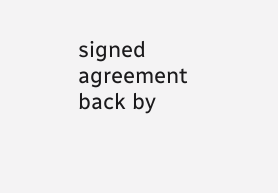signed agreement back by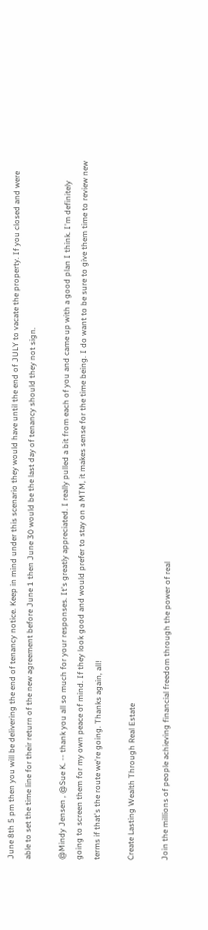June 8th 5 pm then you will be delivering the end of tenancy notice. Keep in mind under this scenario they would have until the end of JULY to vacate the property. If you closed and were able to set the time line for their return of the new agreement before June 1 then June 30 would be the last day of tenancy should they not sign.

@Mindy Jensen , @Sue K. -- thank you all so much for your responses. It's greatly appreciated. I really pulled a bit from each of you and came up with a good plan I think. I'm definitely going to screen them for my own peace of mind. If they look good and would prefer to stay on a MTM, it makes sense for the time being. I do want to be sure to give them time to review new terms if that's the route we're going. Thanks again, all!

Create Lasting Wealth Through Real Estate

Join the millions of people achieving financial freedom through the power of real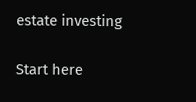estate investing

Start here